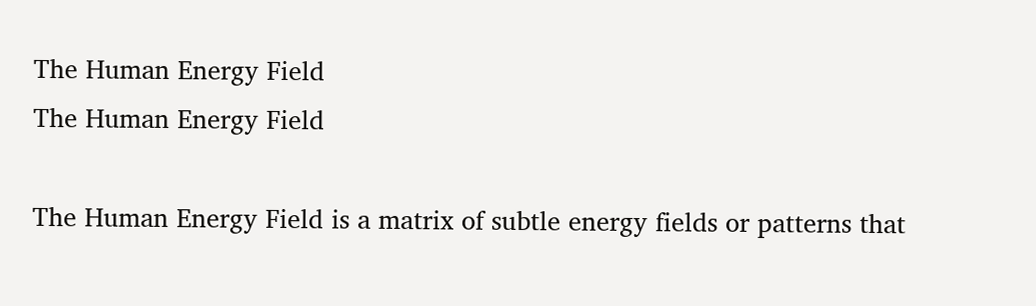The Human Energy Field
The Human Energy Field

The Human Energy Field is a matrix of subtle energy fields or patterns that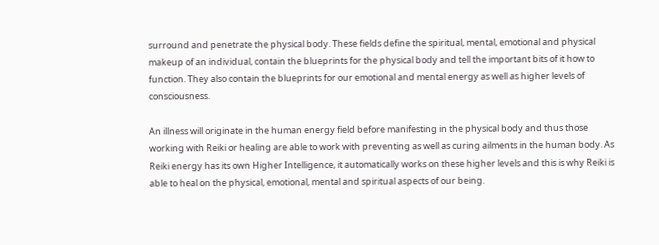surround and penetrate the physical body. These fields define the spiritual, mental, emotional and physical makeup of an individual, contain the blueprints for the physical body and tell the important bits of it how to function. They also contain the blueprints for our emotional and mental energy as well as higher levels of consciousness.

An illness will originate in the human energy field before manifesting in the physical body and thus those working with Reiki or healing are able to work with preventing as well as curing ailments in the human body. As Reiki energy has its own Higher Intelligence, it automatically works on these higher levels and this is why Reiki is able to heal on the physical, emotional, mental and spiritual aspects of our being.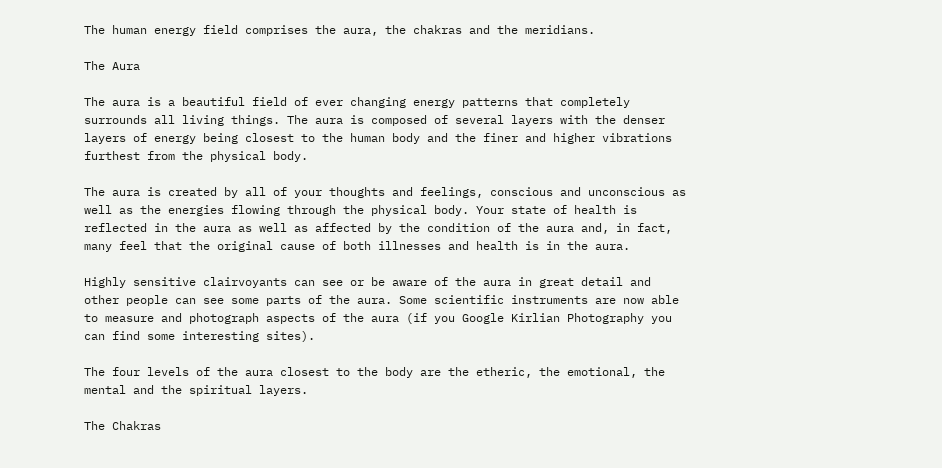The human energy field comprises the aura, the chakras and the meridians.

The Aura

The aura is a beautiful field of ever changing energy patterns that completely surrounds all living things. The aura is composed of several layers with the denser layers of energy being closest to the human body and the finer and higher vibrations furthest from the physical body.

The aura is created by all of your thoughts and feelings, conscious and unconscious as well as the energies flowing through the physical body. Your state of health is reflected in the aura as well as affected by the condition of the aura and, in fact, many feel that the original cause of both illnesses and health is in the aura.

Highly sensitive clairvoyants can see or be aware of the aura in great detail and other people can see some parts of the aura. Some scientific instruments are now able to measure and photograph aspects of the aura (if you Google Kirlian Photography you can find some interesting sites).

The four levels of the aura closest to the body are the etheric, the emotional, the mental and the spiritual layers.

The Chakras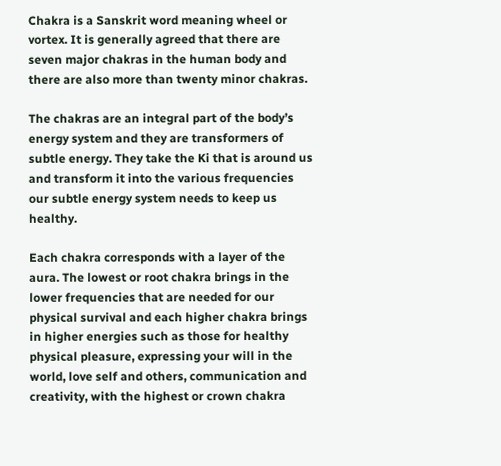Chakra is a Sanskrit word meaning wheel or vortex. It is generally agreed that there are seven major chakras in the human body and there are also more than twenty minor chakras.

The chakras are an integral part of the body’s energy system and they are transformers of subtle energy. They take the Ki that is around us and transform it into the various frequencies our subtle energy system needs to keep us healthy.

Each chakra corresponds with a layer of the aura. The lowest or root chakra brings in the lower frequencies that are needed for our physical survival and each higher chakra brings in higher energies such as those for healthy physical pleasure, expressing your will in the world, love self and others, communication and creativity, with the highest or crown chakra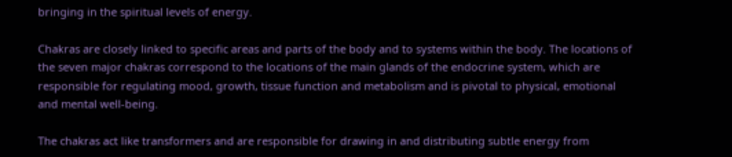bringing in the spiritual levels of energy.

Chakras are closely linked to specific areas and parts of the body and to systems within the body. The locations of the seven major chakras correspond to the locations of the main glands of the endocrine system, which are responsible for regulating mood, growth, tissue function and metabolism and is pivotal to physical, emotional and mental well-being.

The chakras act like transformers and are responsible for drawing in and distributing subtle energy from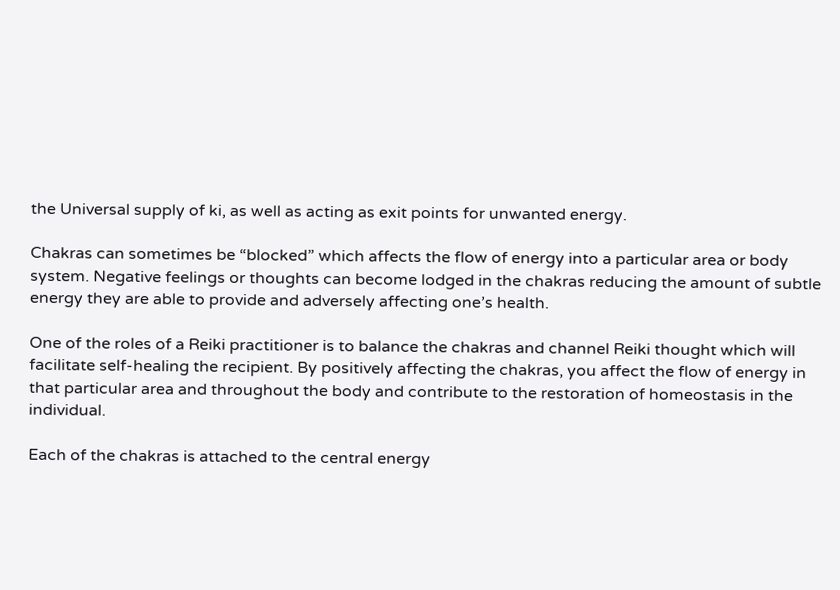the Universal supply of ki, as well as acting as exit points for unwanted energy.

Chakras can sometimes be “blocked” which affects the flow of energy into a particular area or body system. Negative feelings or thoughts can become lodged in the chakras reducing the amount of subtle energy they are able to provide and adversely affecting one’s health.

One of the roles of a Reiki practitioner is to balance the chakras and channel Reiki thought which will facilitate self-healing the recipient. By positively affecting the chakras, you affect the flow of energy in that particular area and throughout the body and contribute to the restoration of homeostasis in the individual.

Each of the chakras is attached to the central energy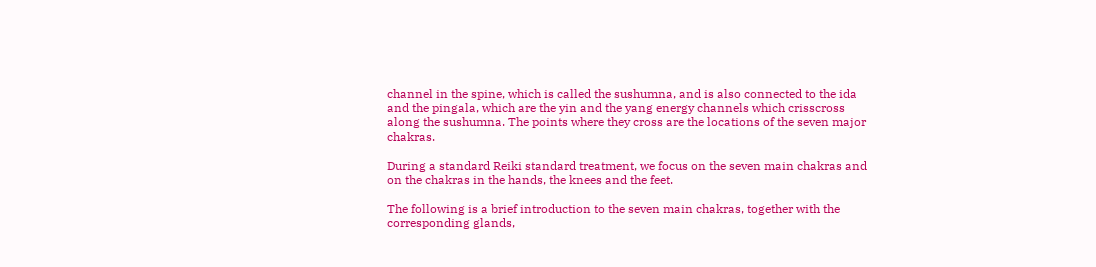channel in the spine, which is called the sushumna, and is also connected to the ida and the pingala, which are the yin and the yang energy channels which crisscross along the sushumna. The points where they cross are the locations of the seven major chakras.

During a standard Reiki standard treatment, we focus on the seven main chakras and on the chakras in the hands, the knees and the feet.

The following is a brief introduction to the seven main chakras, together with the corresponding glands,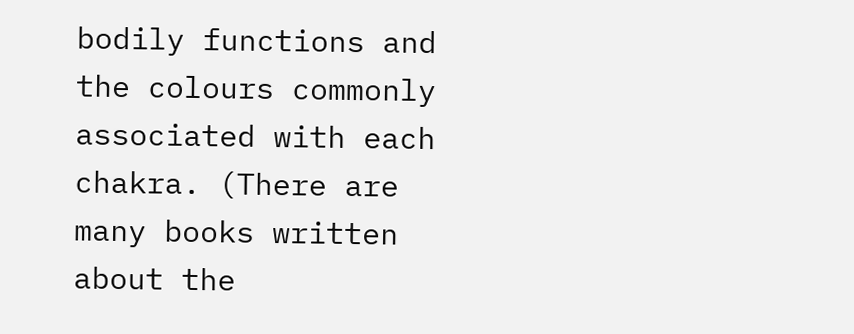bodily functions and the colours commonly associated with each chakra. (There are many books written about the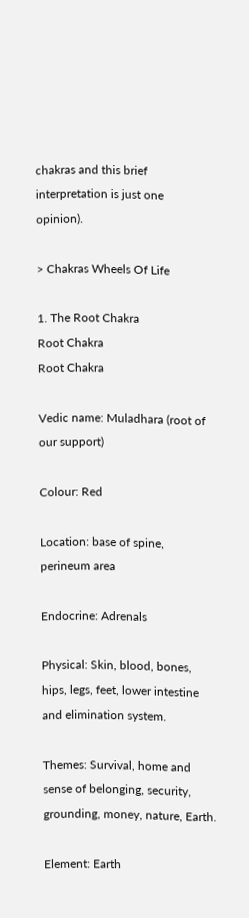chakras and this brief interpretation is just one opinion).

> Chakras Wheels Of Life

1. The Root Chakra
Root Chakra
Root Chakra

Vedic name: Muladhara (root of our support)

Colour: Red

Location: base of spine, perineum area

Endocrine: Adrenals

Physical: Skin, blood, bones, hips, legs, feet, lower intestine and elimination system.

Themes: Survival, home and sense of belonging, security, grounding, money, nature, Earth.

Element: Earth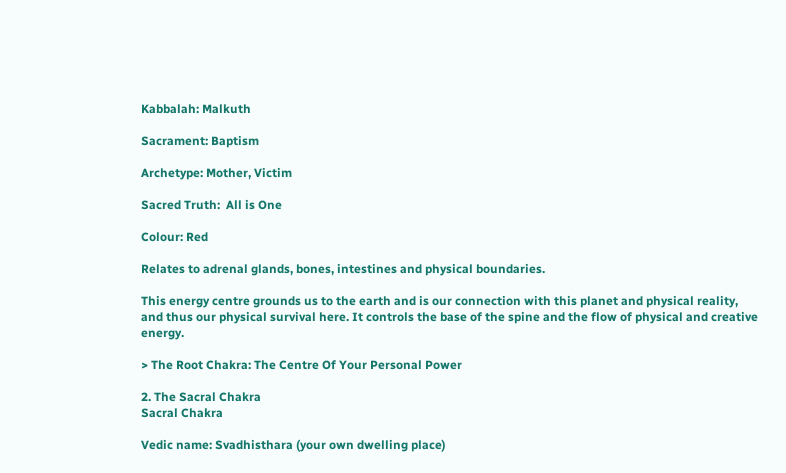Kabbalah: Malkuth

Sacrament: Baptism

Archetype: Mother, Victim

Sacred Truth:  All is One

Colour: Red

Relates to adrenal glands, bones, intestines and physical boundaries.

This energy centre grounds us to the earth and is our connection with this planet and physical reality, and thus our physical survival here. It controls the base of the spine and the flow of physical and creative energy.

> The Root Chakra: The Centre Of Your Personal Power

2. The Sacral Chakra
Sacral Chakra

Vedic name: Svadhisthara (your own dwelling place)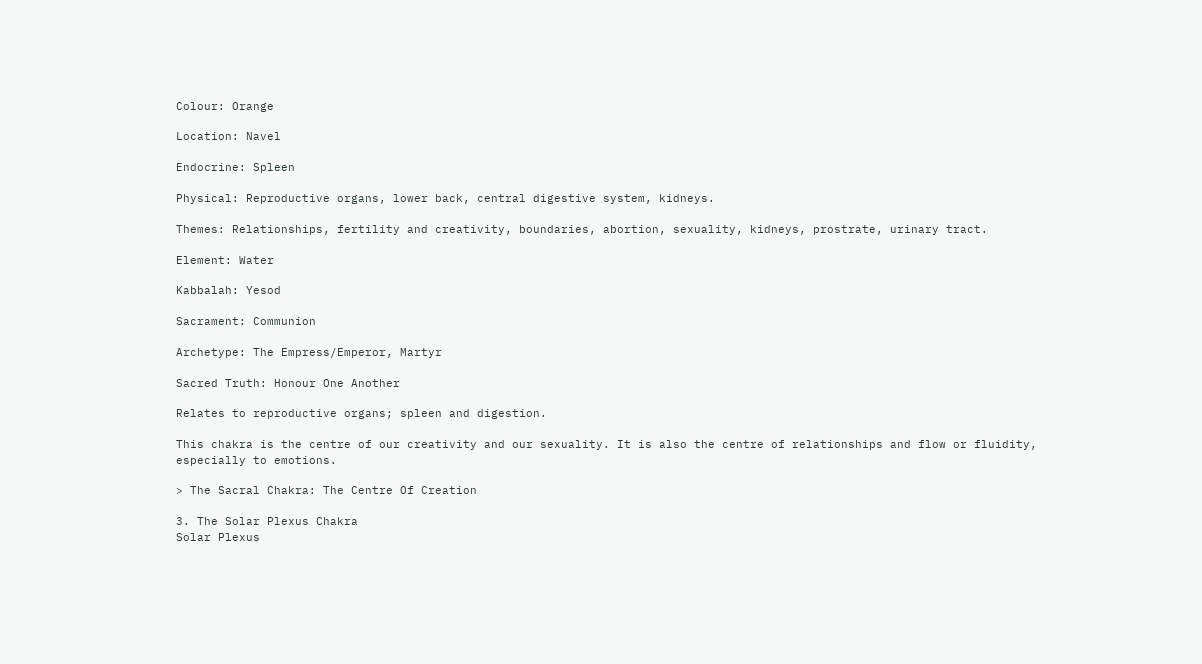Colour: Orange

Location: Navel

Endocrine: Spleen

Physical: Reproductive organs, lower back, central digestive system, kidneys.

Themes: Relationships, fertility and creativity, boundaries, abortion, sexuality, kidneys, prostrate, urinary tract.

Element: Water

Kabbalah: Yesod

Sacrament: Communion

Archetype: The Empress/Emperor, Martyr

Sacred Truth: Honour One Another

Relates to reproductive organs; spleen and digestion.

This chakra is the centre of our creativity and our sexuality. It is also the centre of relationships and flow or fluidity, especially to emotions.

> The Sacral Chakra: The Centre Of Creation

3. The Solar Plexus Chakra
Solar Plexus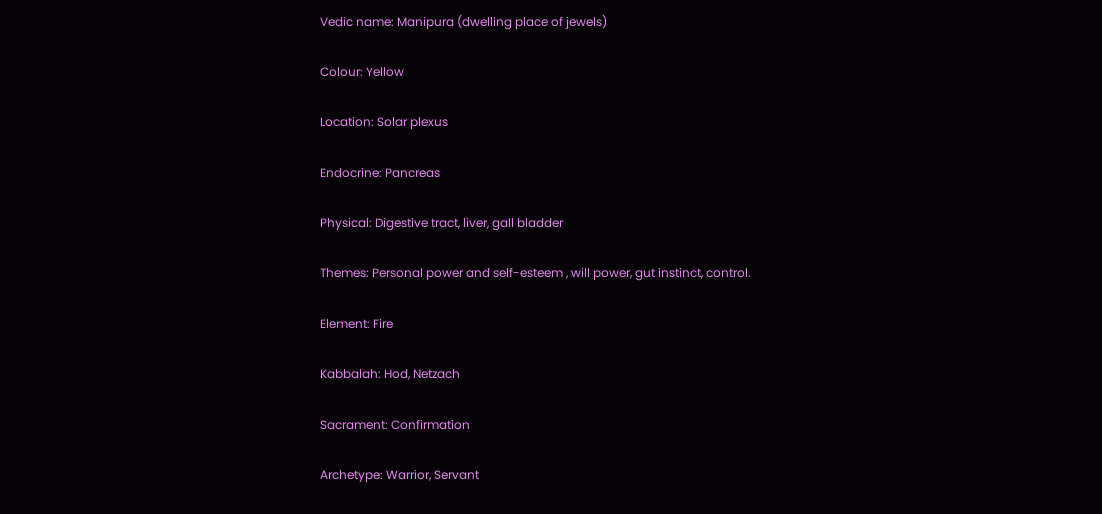Vedic name: Manipura (dwelling place of jewels)

Colour: Yellow

Location: Solar plexus

Endocrine: Pancreas

Physical: Digestive tract, liver, gall bladder

Themes: Personal power and self-esteem , will power, gut instinct, control.

Element: Fire

Kabbalah: Hod, Netzach

Sacrament: Confirmation

Archetype: Warrior, Servant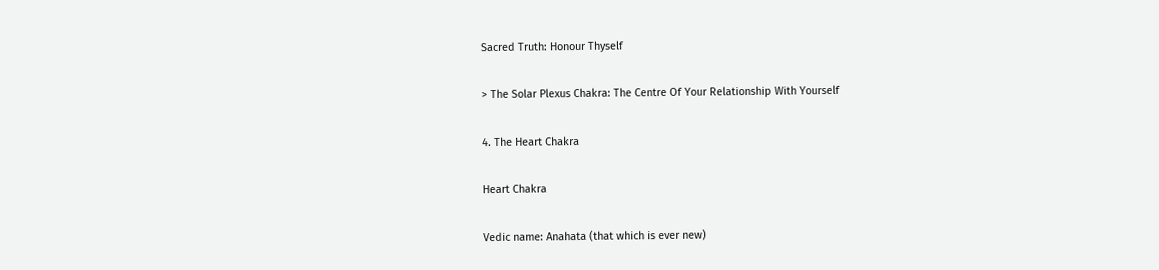Sacred Truth: Honour Thyself

> The Solar Plexus Chakra: The Centre Of Your Relationship With Yourself

4. The Heart Chakra

Heart Chakra

Vedic name: Anahata (that which is ever new)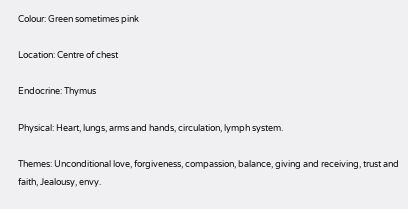Colour: Green sometimes pink

Location: Centre of chest

Endocrine: Thymus

Physical: Heart, lungs, arms and hands, circulation, lymph system.

Themes: Unconditional love, forgiveness, compassion, balance, giving and receiving, trust and faith, Jealousy, envy.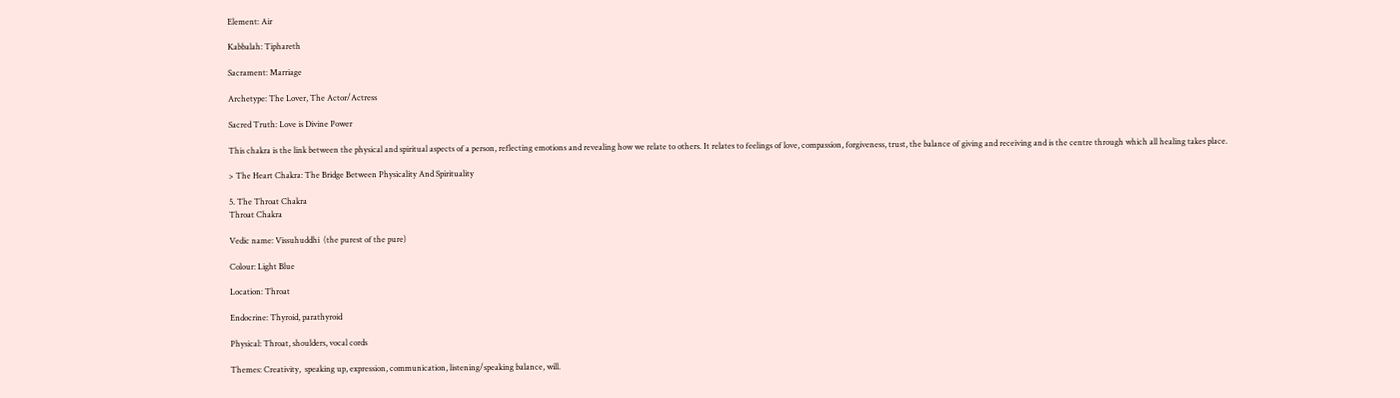Element: Air

Kabbalah: Tiphareth

Sacrament: Marriage

Archetype: The Lover, The Actor/Actress

Sacred Truth: Love is Divine Power

This chakra is the link between the physical and spiritual aspects of a person, reflecting emotions and revealing how we relate to others. It relates to feelings of love, compassion, forgiveness, trust, the balance of giving and receiving and is the centre through which all healing takes place.

> The Heart Chakra: The Bridge Between Physicality And Spirituality

5. The Throat Chakra
Throat Chakra

Vedic name: Vissuhuddhi  (the purest of the pure)

Colour: Light Blue

Location: Throat

Endocrine: Thyroid, parathyroid

Physical: Throat, shoulders, vocal cords

Themes: Creativity,  speaking up, expression, communication, listening/speaking balance, will.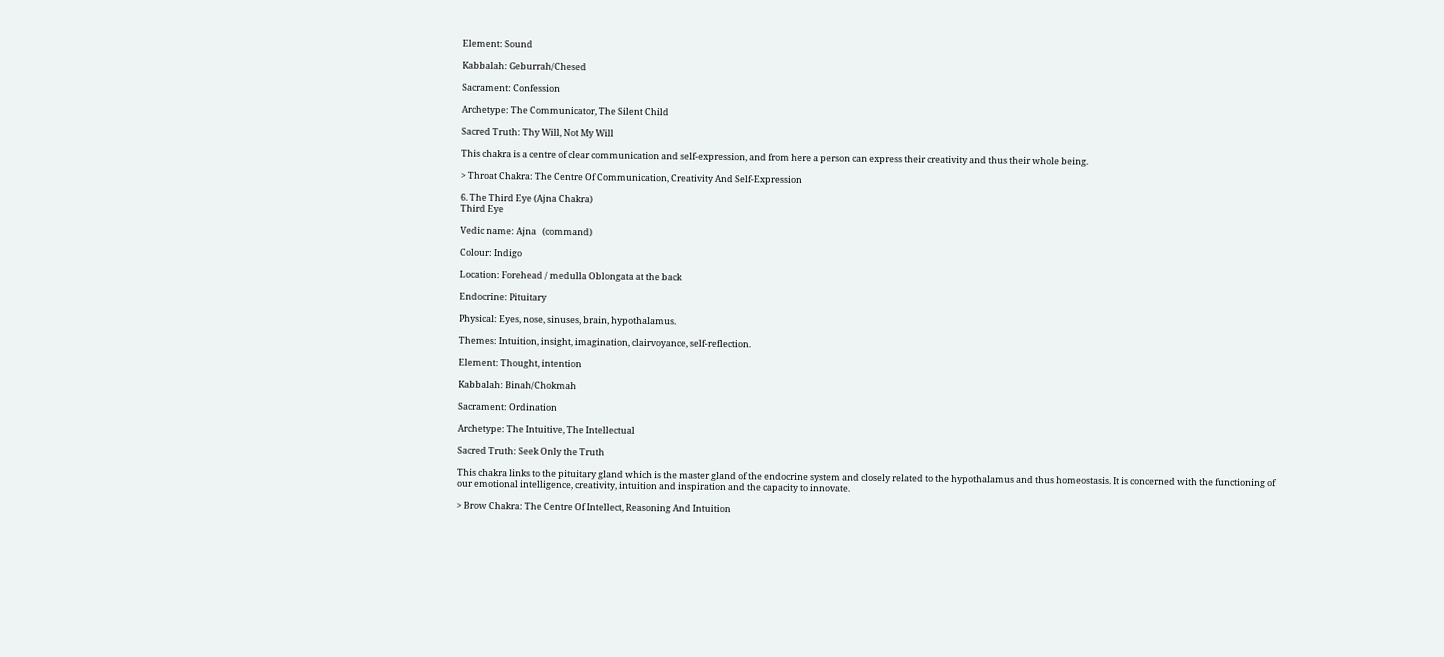Element: Sound

Kabbalah: Geburrah/Chesed

Sacrament: Confession

Archetype: The Communicator, The Silent Child

Sacred Truth: Thy Will, Not My Will

This chakra is a centre of clear communication and self-expression, and from here a person can express their creativity and thus their whole being.

> Throat Chakra: The Centre Of Communication, Creativity And Self-Expression

6. The Third Eye (Ajna Chakra)
Third Eye

Vedic name: Ajna   (command)

Colour: Indigo

Location: Forehead / medulla Oblongata at the back

Endocrine: Pituitary

Physical: Eyes, nose, sinuses, brain, hypothalamus.

Themes: Intuition, insight, imagination, clairvoyance, self-reflection.

Element: Thought, intention

Kabbalah: Binah/Chokmah

Sacrament: Ordination

Archetype: The Intuitive, The Intellectual

Sacred Truth: Seek Only the Truth

This chakra links to the pituitary gland which is the master gland of the endocrine system and closely related to the hypothalamus and thus homeostasis. It is concerned with the functioning of our emotional intelligence, creativity, intuition and inspiration and the capacity to innovate.

> Brow Chakra: The Centre Of Intellect, Reasoning And Intuition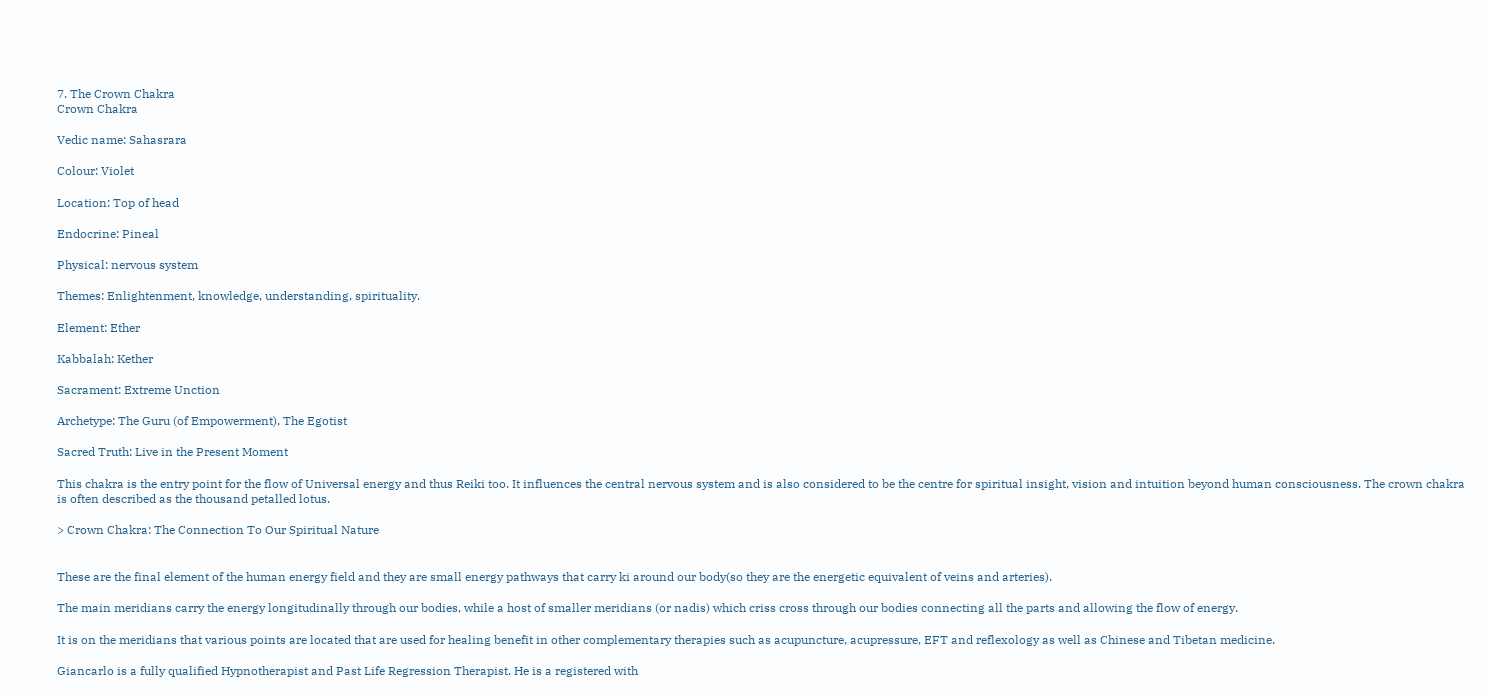7. The Crown Chakra
Crown Chakra

Vedic name: Sahasrara

Colour: Violet

Location: Top of head

Endocrine: Pineal

Physical: nervous system

Themes: Enlightenment, knowledge, understanding, spirituality.

Element: Ether

Kabbalah: Kether

Sacrament: Extreme Unction

Archetype: The Guru (of Empowerment), The Egotist

Sacred Truth: Live in the Present Moment

This chakra is the entry point for the flow of Universal energy and thus Reiki too. It influences the central nervous system and is also considered to be the centre for spiritual insight, vision and intuition beyond human consciousness. The crown chakra is often described as the thousand petalled lotus.

> Crown Chakra: The Connection To Our Spiritual Nature


These are the final element of the human energy field and they are small energy pathways that carry ki around our body(so they are the energetic equivalent of veins and arteries).

The main meridians carry the energy longitudinally through our bodies, while a host of smaller meridians (or nadis) which criss cross through our bodies connecting all the parts and allowing the flow of energy.

It is on the meridians that various points are located that are used for healing benefit in other complementary therapies such as acupuncture, acupressure, EFT and reflexology as well as Chinese and Tibetan medicine.

Giancarlo is a fully qualified Hypnotherapist and Past Life Regression Therapist. He is a registered with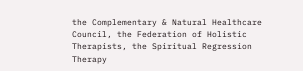the Complementary & Natural Healthcare Council, the Federation of Holistic Therapists, the Spiritual Regression Therapy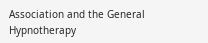Association and the General Hypnotherapy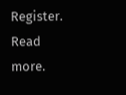Register. Read more.